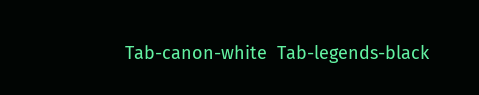Tab-canon-white  Tab-legends-black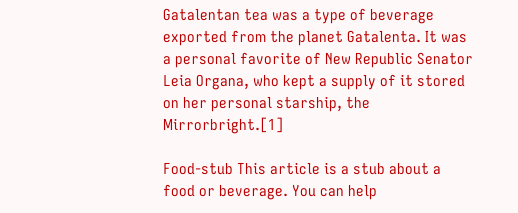Gatalentan tea was a type of beverage exported from the planet Gatalenta. It was a personal favorite of New Republic Senator Leia Organa, who kept a supply of it stored on her personal starship, the Mirrorbright.[1]

Food-stub This article is a stub about a food or beverage. You can help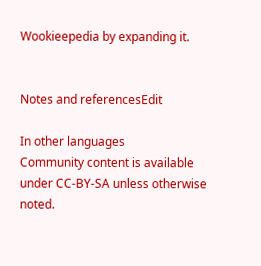Wookieepedia by expanding it.


Notes and referencesEdit

In other languages
Community content is available under CC-BY-SA unless otherwise noted.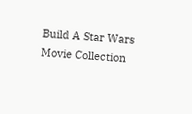Build A Star Wars Movie Collection